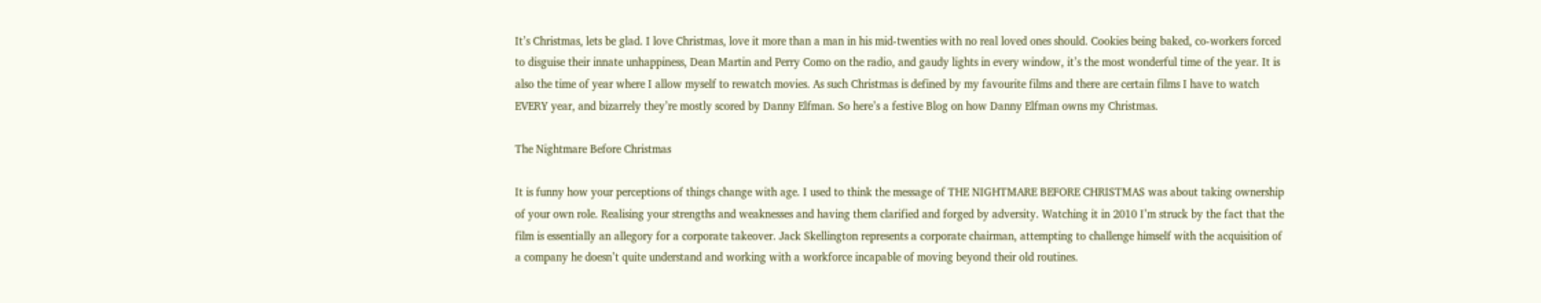It’s Christmas, lets be glad. I love Christmas, love it more than a man in his mid-twenties with no real loved ones should. Cookies being baked, co-workers forced to disguise their innate unhappiness, Dean Martin and Perry Como on the radio, and gaudy lights in every window, it’s the most wonderful time of the year. It is also the time of year where I allow myself to rewatch movies. As such Christmas is defined by my favourite films and there are certain films I have to watch EVERY year, and bizarrely they’re mostly scored by Danny Elfman. So here’s a festive Blog on how Danny Elfman owns my Christmas.

The Nightmare Before Christmas

It is funny how your perceptions of things change with age. I used to think the message of THE NIGHTMARE BEFORE CHRISTMAS was about taking ownership of your own role. Realising your strengths and weaknesses and having them clarified and forged by adversity. Watching it in 2010 I’m struck by the fact that the film is essentially an allegory for a corporate takeover. Jack Skellington represents a corporate chairman, attempting to challenge himself with the acquisition of a company he doesn’t quite understand and working with a workforce incapable of moving beyond their old routines.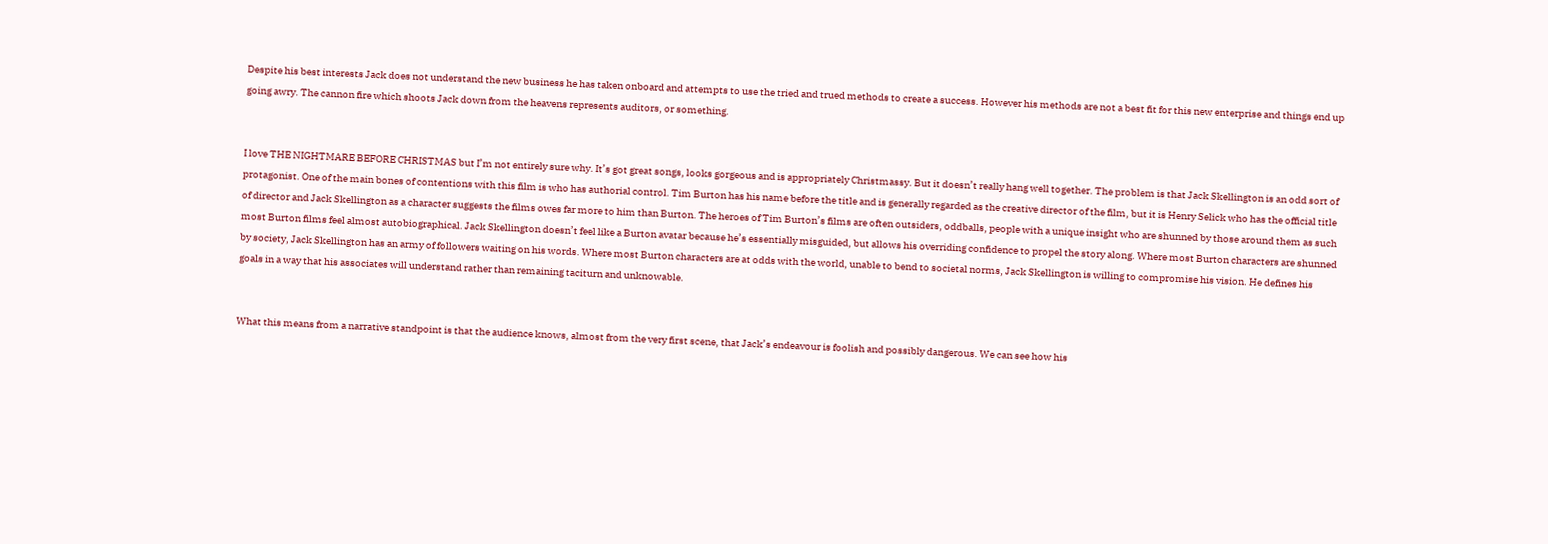Despite his best interests Jack does not understand the new business he has taken onboard and attempts to use the tried and trued methods to create a success. However his methods are not a best fit for this new enterprise and things end up going awry. The cannon fire which shoots Jack down from the heavens represents auditors, or something.


I love THE NIGHTMARE BEFORE CHRISTMAS but I’m not entirely sure why. It’s got great songs, looks gorgeous and is appropriately Christmassy. But it doesn’t really hang well together. The problem is that Jack Skellington is an odd sort of protagonist. One of the main bones of contentions with this film is who has authorial control. Tim Burton has his name before the title and is generally regarded as the creative director of the film, but it is Henry Selick who has the official title of director and Jack Skellington as a character suggests the films owes far more to him than Burton. The heroes of Tim Burton’s films are often outsiders, oddballs, people with a unique insight who are shunned by those around them as such most Burton films feel almost autobiographical. Jack Skellington doesn’t feel like a Burton avatar because he’s essentially misguided, but allows his overriding confidence to propel the story along. Where most Burton characters are shunned by society, Jack Skellington has an army of followers waiting on his words. Where most Burton characters are at odds with the world, unable to bend to societal norms, Jack Skellington is willing to compromise his vision. He defines his goals in a way that his associates will understand rather than remaining taciturn and unknowable.


What this means from a narrative standpoint is that the audience knows, almost from the very first scene, that Jack’s endeavour is foolish and possibly dangerous. We can see how his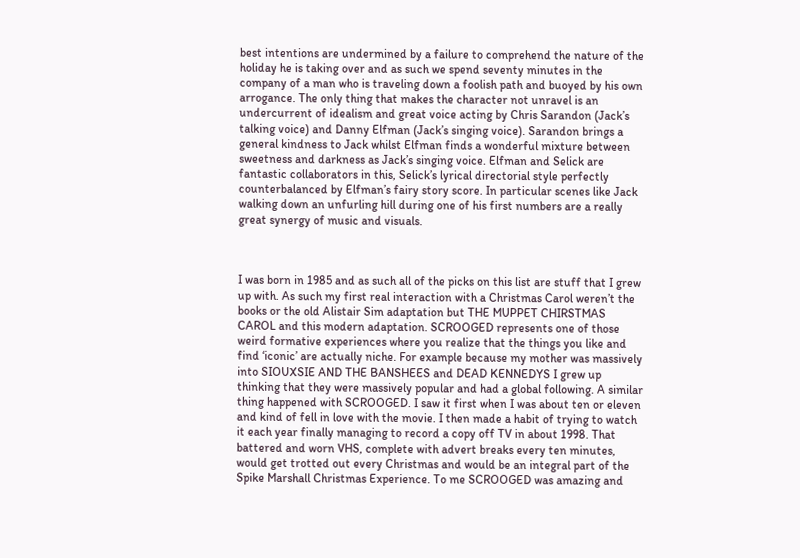best intentions are undermined by a failure to comprehend the nature of the holiday he is taking over and as such we spend seventy minutes in the company of a man who is traveling down a foolish path and buoyed by his own arrogance. The only thing that makes the character not unravel is an undercurrent of idealism and great voice acting by Chris Sarandon (Jack’s talking voice) and Danny Elfman (Jack’s singing voice). Sarandon brings a general kindness to Jack whilst Elfman finds a wonderful mixture between sweetness and darkness as Jack’s singing voice. Elfman and Selick are fantastic collaborators in this, Selick’s lyrical directorial style perfectly counterbalanced by Elfman’s fairy story score. In particular scenes like Jack walking down an unfurling hill during one of his first numbers are a really great synergy of music and visuals.



I was born in 1985 and as such all of the picks on this list are stuff that I grew up with. As such my first real interaction with a Christmas Carol weren’t the books or the old Alistair Sim adaptation but THE MUPPET CHIRSTMAS CAROL and this modern adaptation. SCROOGED represents one of those weird formative experiences where you realize that the things you like and find ‘iconic’ are actually niche. For example because my mother was massively into SIOUXSIE AND THE BANSHEES and DEAD KENNEDYS I grew up thinking that they were massively popular and had a global following. A similar thing happened with SCROOGED. I saw it first when I was about ten or eleven and kind of fell in love with the movie. I then made a habit of trying to watch it each year finally managing to record a copy off TV in about 1998. That battered and worn VHS, complete with advert breaks every ten minutes, would get trotted out every Christmas and would be an integral part of the Spike Marshall Christmas Experience. To me SCROOGED was amazing and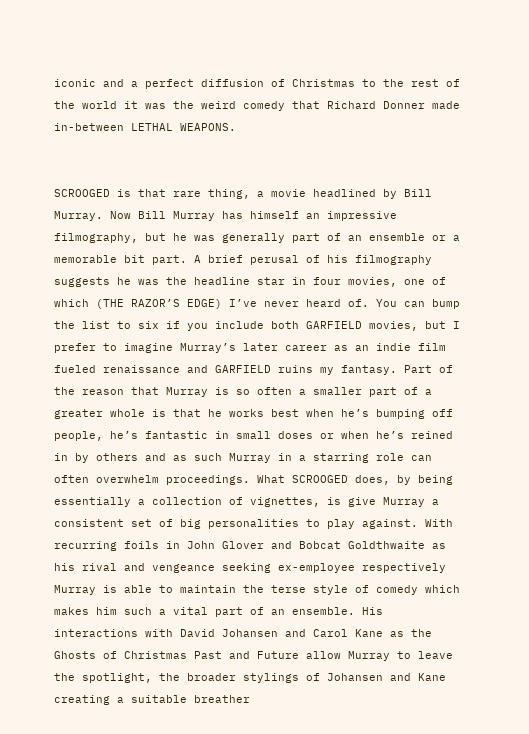iconic and a perfect diffusion of Christmas to the rest of the world it was the weird comedy that Richard Donner made in-between LETHAL WEAPONS.


SCROOGED is that rare thing, a movie headlined by Bill Murray. Now Bill Murray has himself an impressive filmography, but he was generally part of an ensemble or a memorable bit part. A brief perusal of his filmography suggests he was the headline star in four movies, one of which (THE RAZOR’S EDGE) I’ve never heard of. You can bump the list to six if you include both GARFIELD movies, but I prefer to imagine Murray’s later career as an indie film fueled renaissance and GARFIELD ruins my fantasy. Part of the reason that Murray is so often a smaller part of a greater whole is that he works best when he’s bumping off people, he’s fantastic in small doses or when he’s reined in by others and as such Murray in a starring role can often overwhelm proceedings. What SCROOGED does, by being essentially a collection of vignettes, is give Murray a consistent set of big personalities to play against. With recurring foils in John Glover and Bobcat Goldthwaite as his rival and vengeance seeking ex-employee respectively Murray is able to maintain the terse style of comedy which makes him such a vital part of an ensemble. His interactions with David Johansen and Carol Kane as the Ghosts of Christmas Past and Future allow Murray to leave the spotlight, the broader stylings of Johansen and Kane creating a suitable breather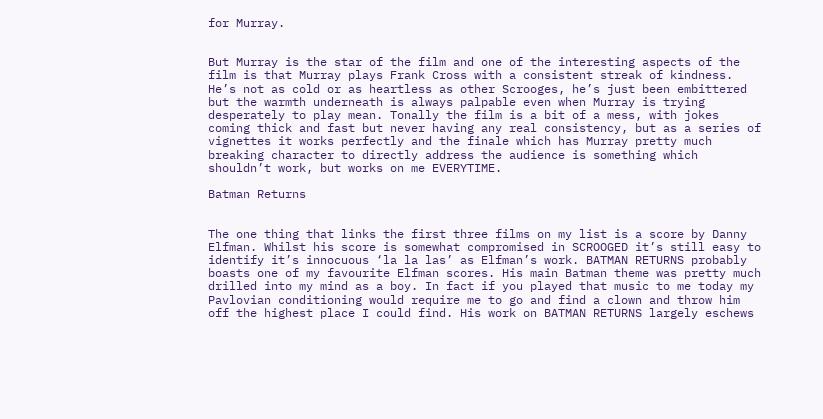for Murray.


But Murray is the star of the film and one of the interesting aspects of the film is that Murray plays Frank Cross with a consistent streak of kindness. He’s not as cold or as heartless as other Scrooges, he’s just been embittered but the warmth underneath is always palpable even when Murray is trying desperately to play mean. Tonally the film is a bit of a mess, with jokes coming thick and fast but never having any real consistency, but as a series of vignettes it works perfectly and the finale which has Murray pretty much breaking character to directly address the audience is something which shouldn’t work, but works on me EVERYTIME.

Batman Returns


The one thing that links the first three films on my list is a score by Danny Elfman. Whilst his score is somewhat compromised in SCROOGED it’s still easy to identify it’s innocuous ‘la la las’ as Elfman’s work. BATMAN RETURNS probably boasts one of my favourite Elfman scores. His main Batman theme was pretty much drilled into my mind as a boy. In fact if you played that music to me today my Pavlovian conditioning would require me to go and find a clown and throw him off the highest place I could find. His work on BATMAN RETURNS largely eschews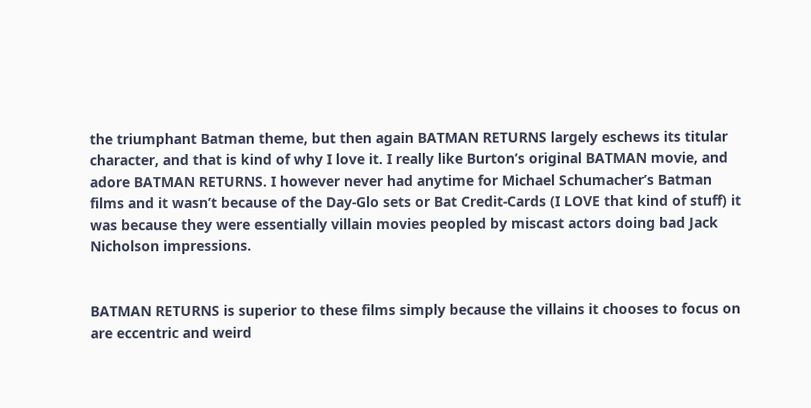the triumphant Batman theme, but then again BATMAN RETURNS largely eschews its titular character, and that is kind of why I love it. I really like Burton’s original BATMAN movie, and adore BATMAN RETURNS. I however never had anytime for Michael Schumacher’s Batman films and it wasn’t because of the Day-Glo sets or Bat Credit-Cards (I LOVE that kind of stuff) it was because they were essentially villain movies peopled by miscast actors doing bad Jack Nicholson impressions.


BATMAN RETURNS is superior to these films simply because the villains it chooses to focus on are eccentric and weird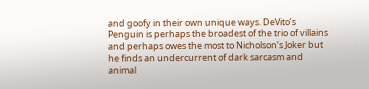and goofy in their own unique ways. DeVito’s Penguin is perhaps the broadest of the trio of villains and perhaps owes the most to Nicholson’s Joker but he finds an undercurrent of dark sarcasm and animal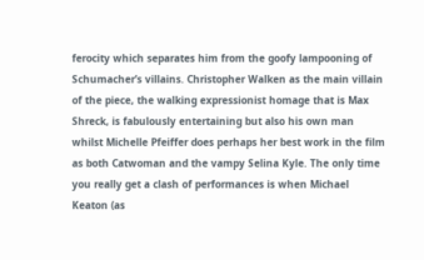ferocity which separates him from the goofy lampooning of Schumacher’s villains. Christopher Walken as the main villain of the piece, the walking expressionist homage that is Max Shreck, is fabulously entertaining but also his own man whilst Michelle Pfeiffer does perhaps her best work in the film as both Catwoman and the vampy Selina Kyle. The only time you really get a clash of performances is when Michael Keaton (as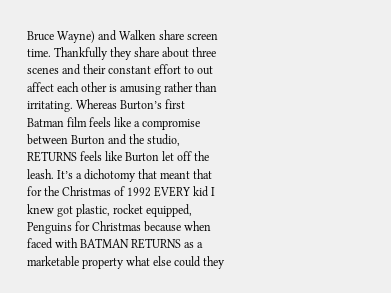Bruce Wayne) and Walken share screen time. Thankfully they share about three scenes and their constant effort to out affect each other is amusing rather than irritating. Whereas Burton’s first Batman film feels like a compromise between Burton and the studio, RETURNS feels like Burton let off the leash. It’s a dichotomy that meant that for the Christmas of 1992 EVERY kid I knew got plastic, rocket equipped, Penguins for Christmas because when faced with BATMAN RETURNS as a marketable property what else could they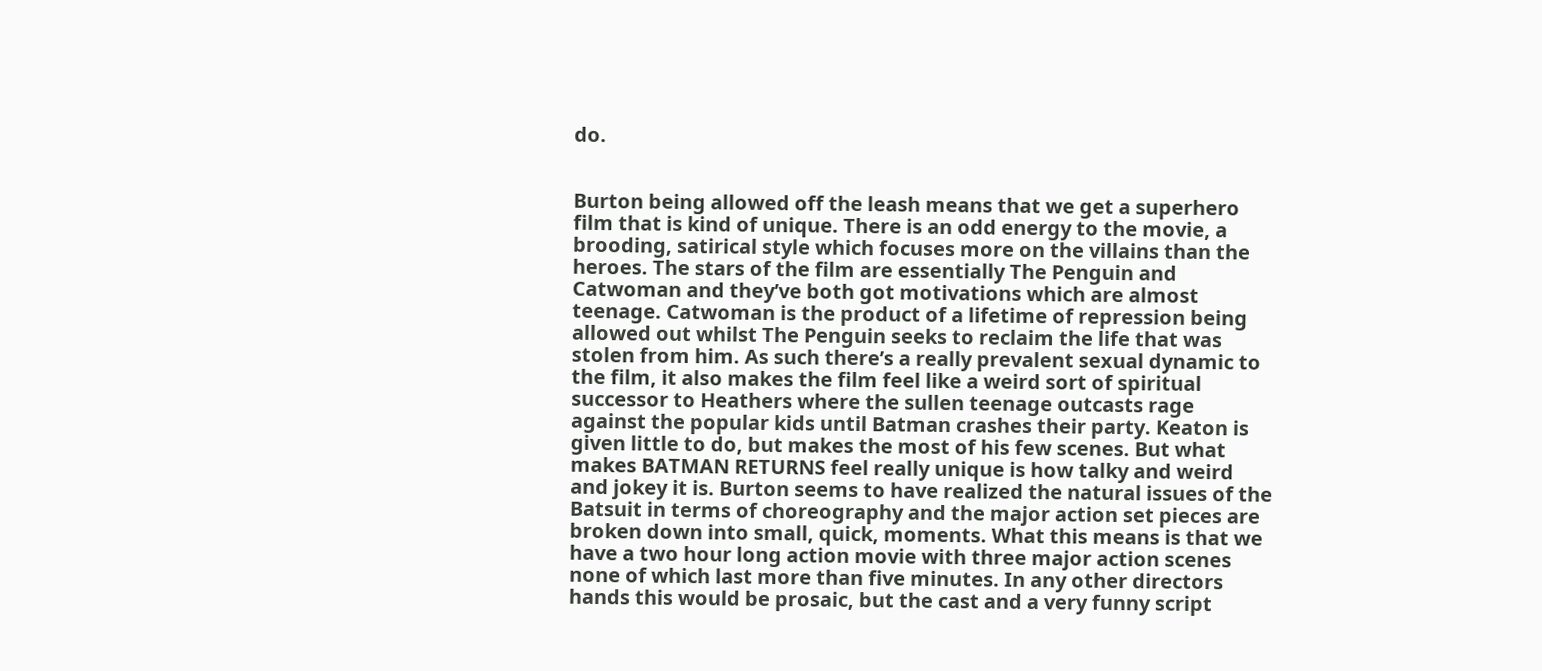do.


Burton being allowed off the leash means that we get a superhero film that is kind of unique. There is an odd energy to the movie, a brooding, satirical style which focuses more on the villains than the heroes. The stars of the film are essentially The Penguin and Catwoman and they’ve both got motivations which are almost teenage. Catwoman is the product of a lifetime of repression being allowed out whilst The Penguin seeks to reclaim the life that was stolen from him. As such there’s a really prevalent sexual dynamic to the film, it also makes the film feel like a weird sort of spiritual successor to Heathers where the sullen teenage outcasts rage against the popular kids until Batman crashes their party. Keaton is given little to do, but makes the most of his few scenes. But what makes BATMAN RETURNS feel really unique is how talky and weird and jokey it is. Burton seems to have realized the natural issues of the Batsuit in terms of choreography and the major action set pieces are broken down into small, quick, moments. What this means is that we have a two hour long action movie with three major action scenes none of which last more than five minutes. In any other directors hands this would be prosaic, but the cast and a very funny script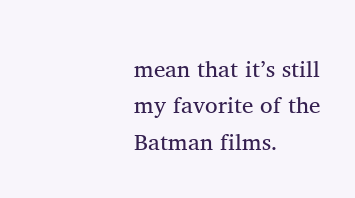mean that it’s still my favorite of the Batman films.